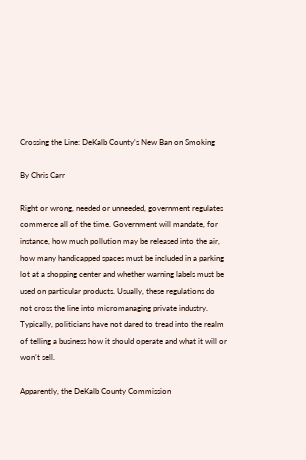Crossing the Line: DeKalb County’s New Ban on Smoking

By Chris Carr

Right or wrong, needed or unneeded, government regulates commerce all of the time. Government will mandate, for instance, how much pollution may be released into the air, how many handicapped spaces must be included in a parking lot at a shopping center and whether warning labels must be used on particular products. Usually, these regulations do not cross the line into micromanaging private industry. Typically, politicians have not dared to tread into the realm of telling a business how it should operate and what it will or won’t sell.

Apparently, the DeKalb County Commission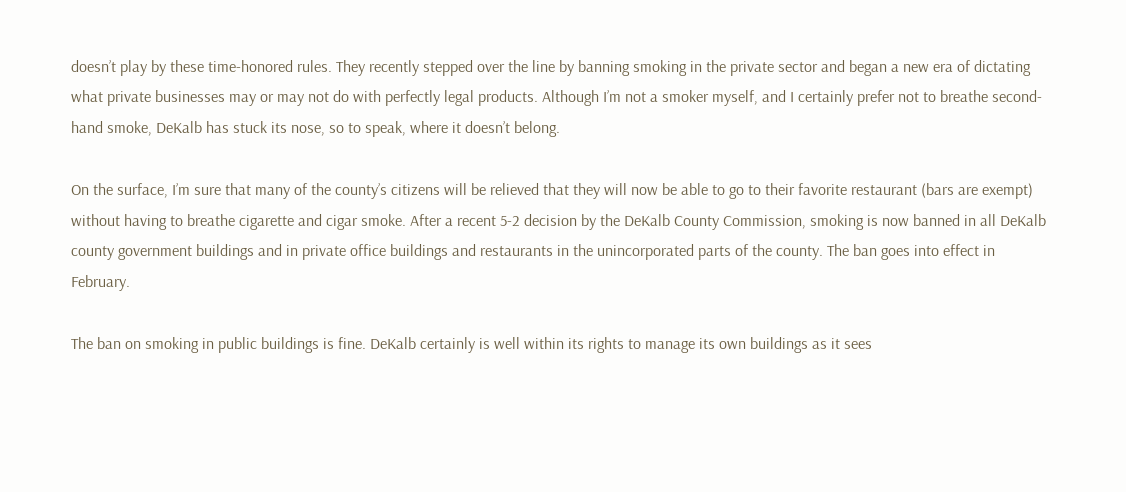doesn’t play by these time-honored rules. They recently stepped over the line by banning smoking in the private sector and began a new era of dictating what private businesses may or may not do with perfectly legal products. Although I’m not a smoker myself, and I certainly prefer not to breathe second-hand smoke, DeKalb has stuck its nose, so to speak, where it doesn’t belong.

On the surface, I’m sure that many of the county’s citizens will be relieved that they will now be able to go to their favorite restaurant (bars are exempt) without having to breathe cigarette and cigar smoke. After a recent 5-2 decision by the DeKalb County Commission, smoking is now banned in all DeKalb county government buildings and in private office buildings and restaurants in the unincorporated parts of the county. The ban goes into effect in February.

The ban on smoking in public buildings is fine. DeKalb certainly is well within its rights to manage its own buildings as it sees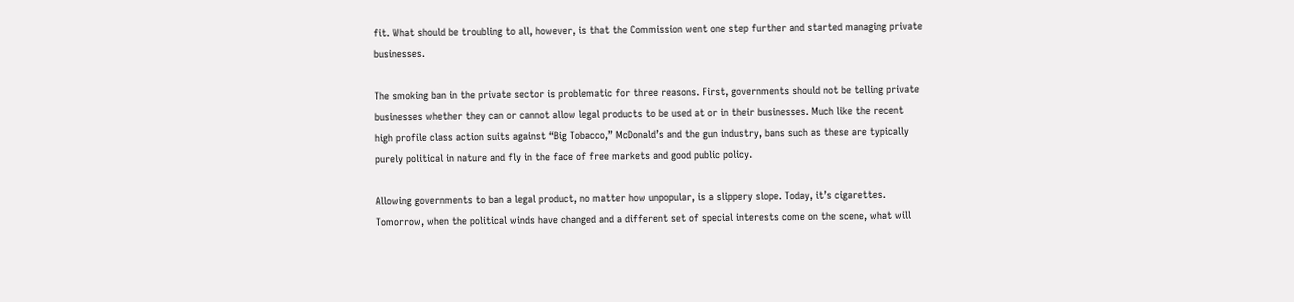fit. What should be troubling to all, however, is that the Commission went one step further and started managing private businesses.

The smoking ban in the private sector is problematic for three reasons. First, governments should not be telling private businesses whether they can or cannot allow legal products to be used at or in their businesses. Much like the recent high profile class action suits against “Big Tobacco,” McDonald’s and the gun industry, bans such as these are typically purely political in nature and fly in the face of free markets and good public policy.

Allowing governments to ban a legal product, no matter how unpopular, is a slippery slope. Today, it’s cigarettes. Tomorrow, when the political winds have changed and a different set of special interests come on the scene, what will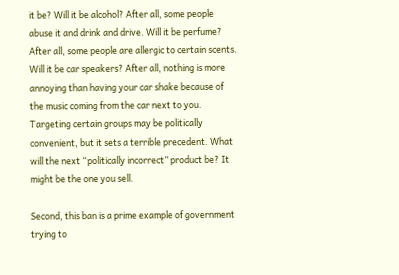it be? Will it be alcohol? After all, some people abuse it and drink and drive. Will it be perfume? After all, some people are allergic to certain scents. Will it be car speakers? After all, nothing is more annoying than having your car shake because of the music coming from the car next to you. Targeting certain groups may be politically convenient, but it sets a terrible precedent. What will the next “politically incorrect” product be? It might be the one you sell.

Second, this ban is a prime example of government trying to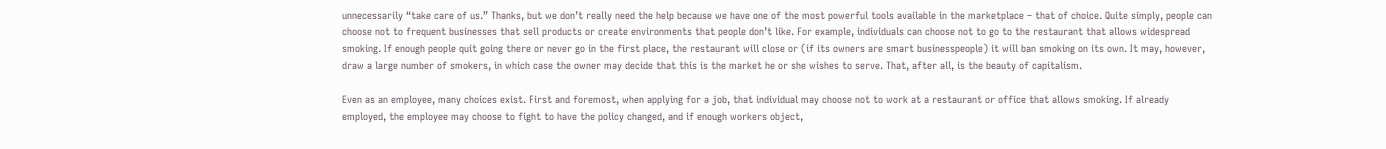unnecessarily “take care of us.” Thanks, but we don’t really need the help because we have one of the most powerful tools available in the marketplace – that of choice. Quite simply, people can choose not to frequent businesses that sell products or create environments that people don’t like. For example, individuals can choose not to go to the restaurant that allows widespread smoking. If enough people quit going there or never go in the first place, the restaurant will close or (if its owners are smart businesspeople) it will ban smoking on its own. It may, however, draw a large number of smokers, in which case the owner may decide that this is the market he or she wishes to serve. That, after all, is the beauty of capitalism.

Even as an employee, many choices exist. First and foremost, when applying for a job, that individual may choose not to work at a restaurant or office that allows smoking. If already employed, the employee may choose to fight to have the policy changed, and if enough workers object,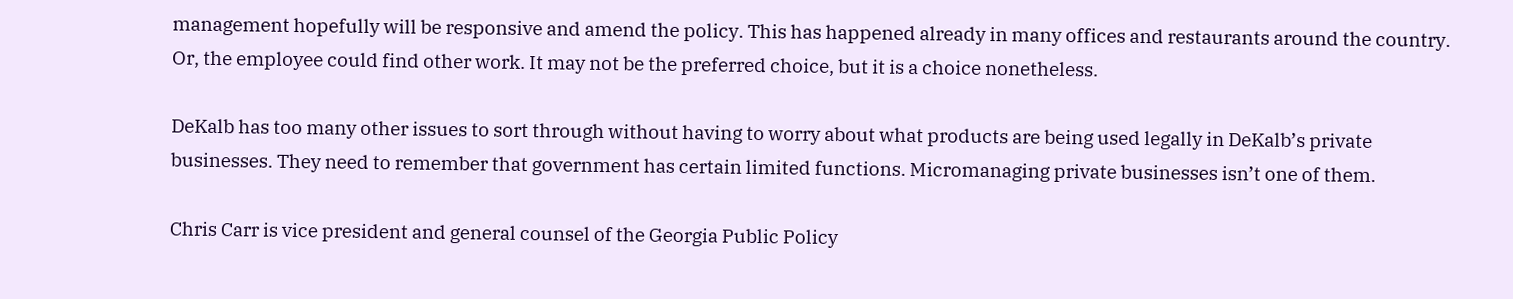management hopefully will be responsive and amend the policy. This has happened already in many offices and restaurants around the country. Or, the employee could find other work. It may not be the preferred choice, but it is a choice nonetheless.

DeKalb has too many other issues to sort through without having to worry about what products are being used legally in DeKalb’s private businesses. They need to remember that government has certain limited functions. Micromanaging private businesses isn’t one of them.

Chris Carr is vice president and general counsel of the Georgia Public Policy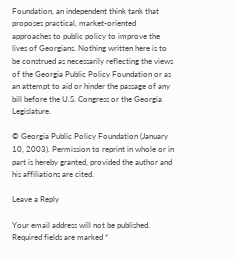Foundation, an independent think tank that proposes practical, market-oriented approaches to public policy to improve the lives of Georgians. Nothing written here is to be construed as necessarily reflecting the views of the Georgia Public Policy Foundation or as an attempt to aid or hinder the passage of any bill before the U.S. Congress or the Georgia Legislature.

© Georgia Public Policy Foundation (January 10, 2003). Permission to reprint in whole or in part is hereby granted, provided the author and his affiliations are cited.

Leave a Reply

Your email address will not be published. Required fields are marked *